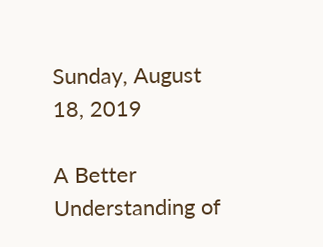Sunday, August 18, 2019

A Better Understanding of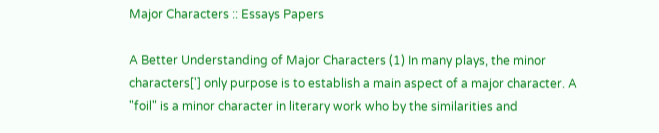Major Characters :: Essays Papers

A Better Understanding of Major Characters (1) In many plays, the minor characters['] only purpose is to establish a main aspect of a major character. A "foil" is a minor character in literary work who by the similarities and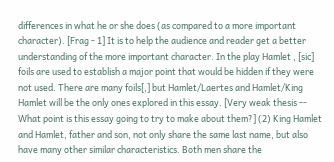differences in what he or she does (as compared to a more important character). [Frag - 1] It is to help the audience and reader get a better understanding of the more important character. In the play Hamlet , [sic] foils are used to establish a major point that would be hidden if they were not used. There are many foils[,] but Hamlet/Laertes and Hamlet/King Hamlet will be the only ones explored in this essay. [Very weak thesis -- What point is this essay going to try to make about them?] (2) King Hamlet and Hamlet, father and son, not only share the same last name, but also have many other similar characteristics. Both men share the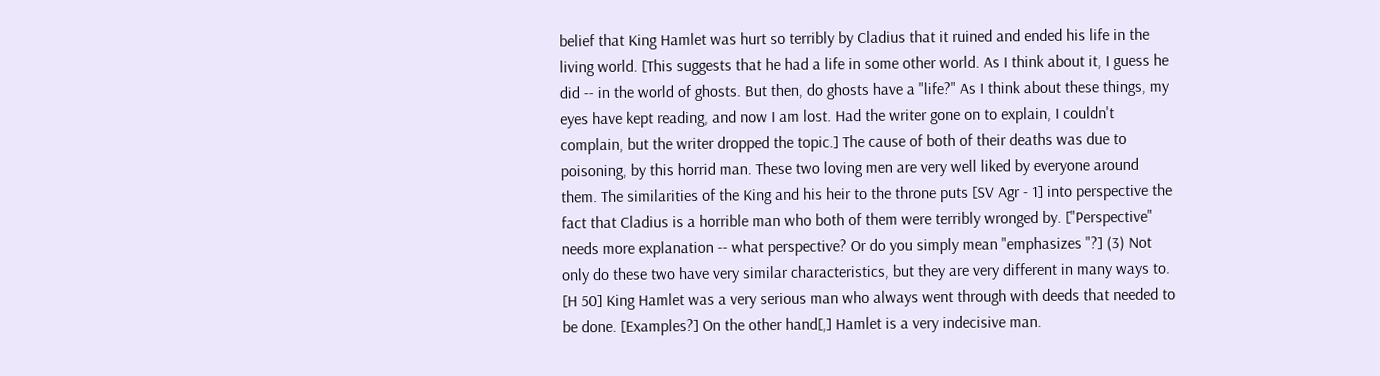belief that King Hamlet was hurt so terribly by Cladius that it ruined and ended his life in the living world. [This suggests that he had a life in some other world. As I think about it, I guess he did -- in the world of ghosts. But then, do ghosts have a "life?" As I think about these things, my eyes have kept reading, and now I am lost. Had the writer gone on to explain, I couldn't complain, but the writer dropped the topic.] The cause of both of their deaths was due to poisoning, by this horrid man. These two loving men are very well liked by everyone around them. The similarities of the King and his heir to the throne puts [SV Agr - 1] into perspective the fact that Cladius is a horrible man who both of them were terribly wronged by. ["Perspective" needs more explanation -- what perspective? Or do you simply mean "emphasizes "?] (3) Not only do these two have very similar characteristics, but they are very different in many ways to. [H 50] King Hamlet was a very serious man who always went through with deeds that needed to be done. [Examples?] On the other hand[,] Hamlet is a very indecisive man.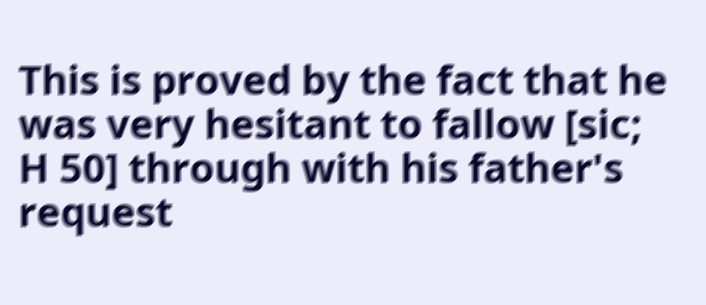This is proved by the fact that he was very hesitant to fallow [sic; H 50] through with his father's request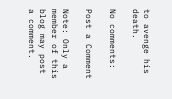to avenge his death.

No comments:

Post a Comment

Note: Only a member of this blog may post a comment.